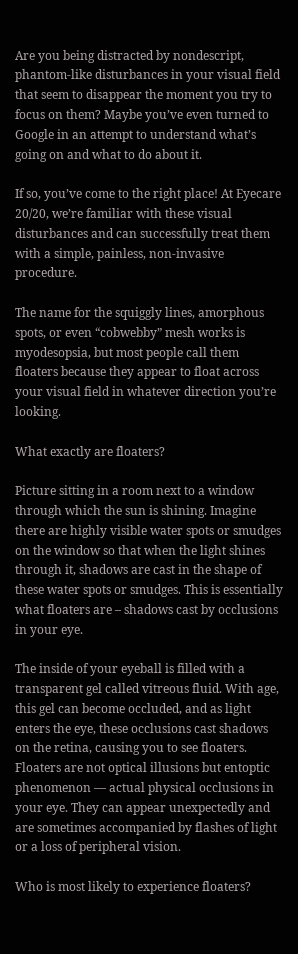Are you being distracted by nondescript, phantom-like disturbances in your visual field that seem to disappear the moment you try to focus on them? Maybe you’ve even turned to Google in an attempt to understand what’s going on and what to do about it.

If so, you’ve come to the right place! At Eyecare 20/20, we’re familiar with these visual disturbances and can successfully treat them with a simple, painless, non-invasive procedure.

The name for the squiggly lines, amorphous spots, or even “cobwebby” mesh works is myodesopsia, but most people call them floaters because they appear to float across your visual field in whatever direction you’re looking.

What exactly are floaters?

Picture sitting in a room next to a window through which the sun is shining. Imagine there are highly visible water spots or smudges on the window so that when the light shines through it, shadows are cast in the shape of these water spots or smudges. This is essentially what floaters are – shadows cast by occlusions in your eye.

The inside of your eyeball is filled with a transparent gel called vitreous fluid. With age, this gel can become occluded, and as light enters the eye, these occlusions cast shadows on the retina, causing you to see floaters. Floaters are not optical illusions but entoptic phenomenon — actual physical occlusions in your eye. They can appear unexpectedly and are sometimes accompanied by flashes of light or a loss of peripheral vision.

Who is most likely to experience floaters?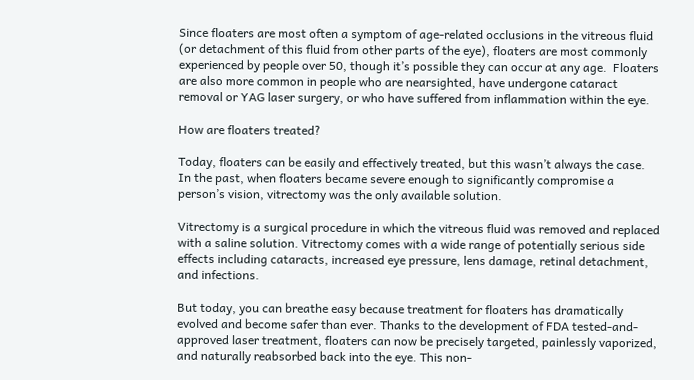Since floaters are most often a symptom of age-related occlusions in the vitreous fluid (or detachment of this fluid from other parts of the eye), floaters are most commonly experienced by people over 50, though it’s possible they can occur at any age.  Floaters are also more common in people who are nearsighted, have undergone cataract removal or YAG laser surgery, or who have suffered from inflammation within the eye.

How are floaters treated?

Today, floaters can be easily and effectively treated, but this wasn’t always the case. In the past, when floaters became severe enough to significantly compromise a person’s vision, vitrectomy was the only available solution.

Vitrectomy is a surgical procedure in which the vitreous fluid was removed and replaced with a saline solution. Vitrectomy comes with a wide range of potentially serious side effects including cataracts, increased eye pressure, lens damage, retinal detachment, and infections.

But today, you can breathe easy because treatment for floaters has dramatically evolved and become safer than ever. Thanks to the development of FDA tested-and-approved laser treatment, floaters can now be precisely targeted, painlessly vaporized, and naturally reabsorbed back into the eye. This non-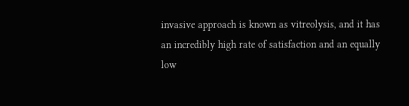invasive approach is known as vitreolysis, and it has an incredibly high rate of satisfaction and an equally low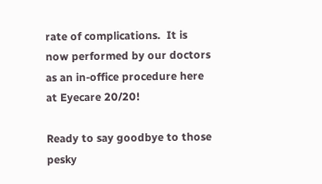rate of complications.  It is now performed by our doctors as an in-office procedure here at Eyecare 20/20!

Ready to say goodbye to those pesky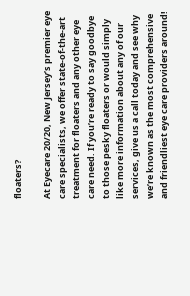floaters?

At Eyecare 20/20, New Jersey’s premier eye care specialists, we offer state-of-the-art treatment for floaters and any other eye care need. If you’re ready to say goodbye to those pesky floaters or would simply like more information about any of our services, give us a call today and see why we’re known as the most comprehensive and friendliest eye care providers around!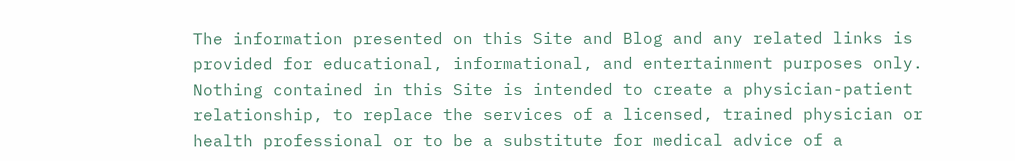The information presented on this Site and Blog and any related links is provided for educational, informational, and entertainment purposes only. Nothing contained in this Site is intended to create a physician-patient relationship, to replace the services of a licensed, trained physician or health professional or to be a substitute for medical advice of a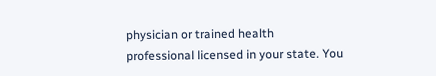physician or trained health professional licensed in your state. You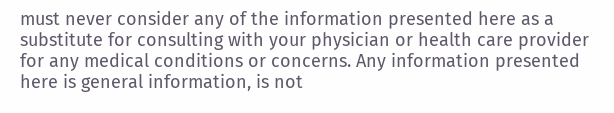must never consider any of the information presented here as a substitute for consulting with your physician or health care provider for any medical conditions or concerns. Any information presented here is general information, is not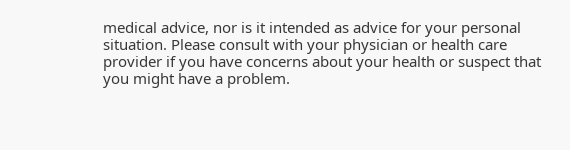medical advice, nor is it intended as advice for your personal situation. Please consult with your physician or health care provider if you have concerns about your health or suspect that you might have a problem.